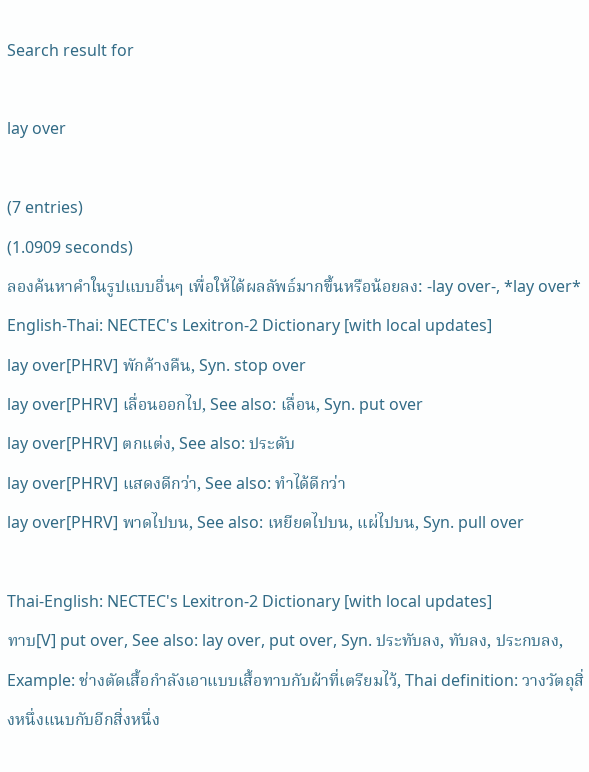Search result for

lay over

(7 entries)
(1.0909 seconds)
ลองค้นหาคำในรูปแบบอื่นๆ เพื่อให้ได้ผลลัพธ์มากขึ้นหรือน้อยลง: -lay over-, *lay over*
English-Thai: NECTEC's Lexitron-2 Dictionary [with local updates]
lay over[PHRV] พักค้างคืน, Syn. stop over
lay over[PHRV] เลื่อนออกไป, See also: เลื่อน, Syn. put over
lay over[PHRV] ตกแต่ง, See also: ประดับ
lay over[PHRV] แสดงดีกว่า, See also: ทำได้ดีกว่า
lay over[PHRV] พาดไปบน, See also: เหยียดไปบน, แผ่ไปบน, Syn. pull over

Thai-English: NECTEC's Lexitron-2 Dictionary [with local updates]
ทาบ[V] put over, See also: lay over, put over, Syn. ประทับลง, ทับลง, ประกบลง, Example: ช่างตัดเสื้อกำลังเอาแบบเสื้อทาบกับผ้าที่เตรียมไว้, Thai definition: วางวัตถุสิ่งหนึ่งแนบกับอีกสิ่งหนึ่ง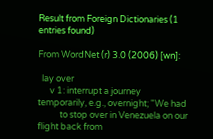Result from Foreign Dictionaries (1 entries found)

From WordNet (r) 3.0 (2006) [wn]:

  lay over
      v 1: interrupt a journey temporarily, e.g., overnight; "We had
           to stop over in Venezuela on our flight back from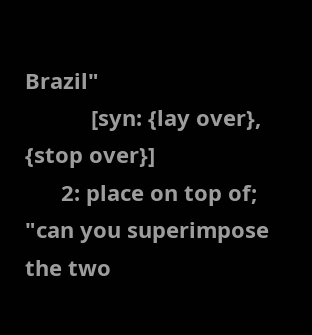Brazil"
           [syn: {lay over}, {stop over}]
      2: place on top of; "can you superimpose the two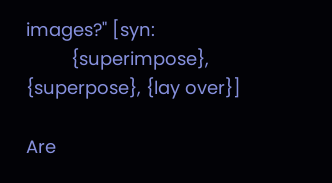images?" [syn:
         {superimpose}, {superpose}, {lay over}]

Are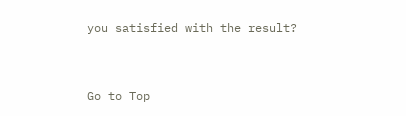you satisfied with the result?


Go to Top